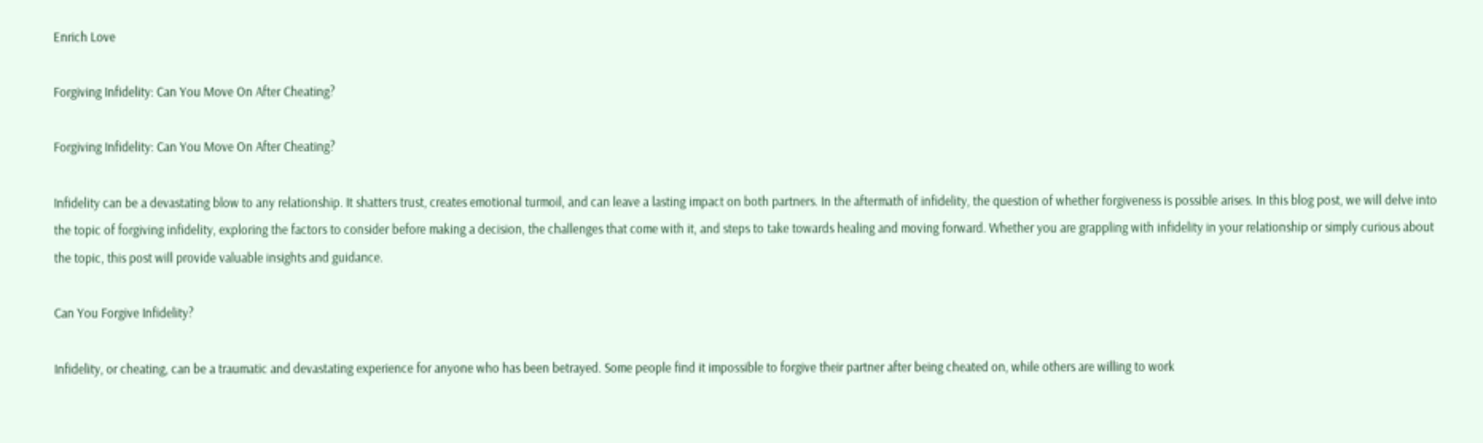Enrich Love

Forgiving Infidelity: Can You Move On After Cheating?

Forgiving Infidelity: Can You Move On After Cheating?

Infidelity can be a devastating blow to any relationship. It shatters trust, creates emotional turmoil, and can leave a lasting impact on both partners. In the aftermath of infidelity, the question of whether forgiveness is possible arises. In this blog post, we will delve into the topic of forgiving infidelity, exploring the factors to consider before making a decision, the challenges that come with it, and steps to take towards healing and moving forward. Whether you are grappling with infidelity in your relationship or simply curious about the topic, this post will provide valuable insights and guidance.

Can You Forgive Infidelity?

Infidelity, or cheating, can be a traumatic and devastating experience for anyone who has been betrayed. Some people find it impossible to forgive their partner after being cheated on, while others are willing to work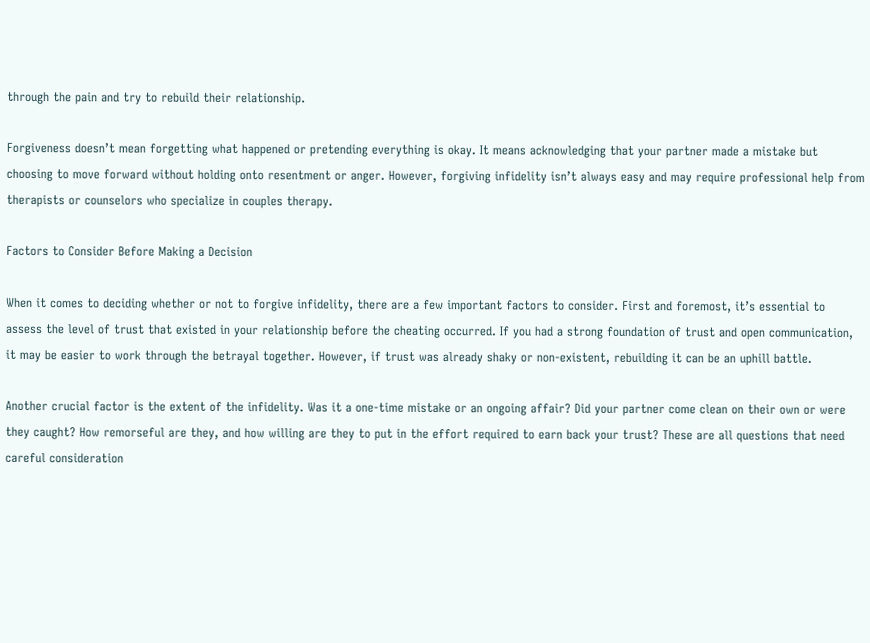through the pain and try to rebuild their relationship.

Forgiveness doesn’t mean forgetting what happened or pretending everything is okay. It means acknowledging that your partner made a mistake but choosing to move forward without holding onto resentment or anger. However, forgiving infidelity isn’t always easy and may require professional help from therapists or counselors who specialize in couples therapy.

Factors to Consider Before Making a Decision

When it comes to deciding whether or not to forgive infidelity, there are a few important factors to consider. First and foremost, it’s essential to assess the level of trust that existed in your relationship before the cheating occurred. If you had a strong foundation of trust and open communication, it may be easier to work through the betrayal together. However, if trust was already shaky or non-existent, rebuilding it can be an uphill battle.

Another crucial factor is the extent of the infidelity. Was it a one-time mistake or an ongoing affair? Did your partner come clean on their own or were they caught? How remorseful are they, and how willing are they to put in the effort required to earn back your trust? These are all questions that need careful consideration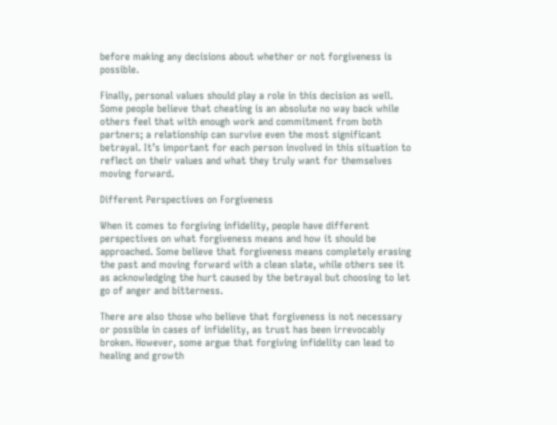before making any decisions about whether or not forgiveness is possible.

Finally, personal values should play a role in this decision as well. Some people believe that cheating is an absolute no way back while others feel that with enough work and commitment from both partners; a relationship can survive even the most significant betrayal. It’s important for each person involved in this situation to reflect on their values and what they truly want for themselves moving forward.

Different Perspectives on Forgiveness

When it comes to forgiving infidelity, people have different perspectives on what forgiveness means and how it should be approached. Some believe that forgiveness means completely erasing the past and moving forward with a clean slate, while others see it as acknowledging the hurt caused by the betrayal but choosing to let go of anger and bitterness.

There are also those who believe that forgiveness is not necessary or possible in cases of infidelity, as trust has been irrevocably broken. However, some argue that forgiving infidelity can lead to healing and growth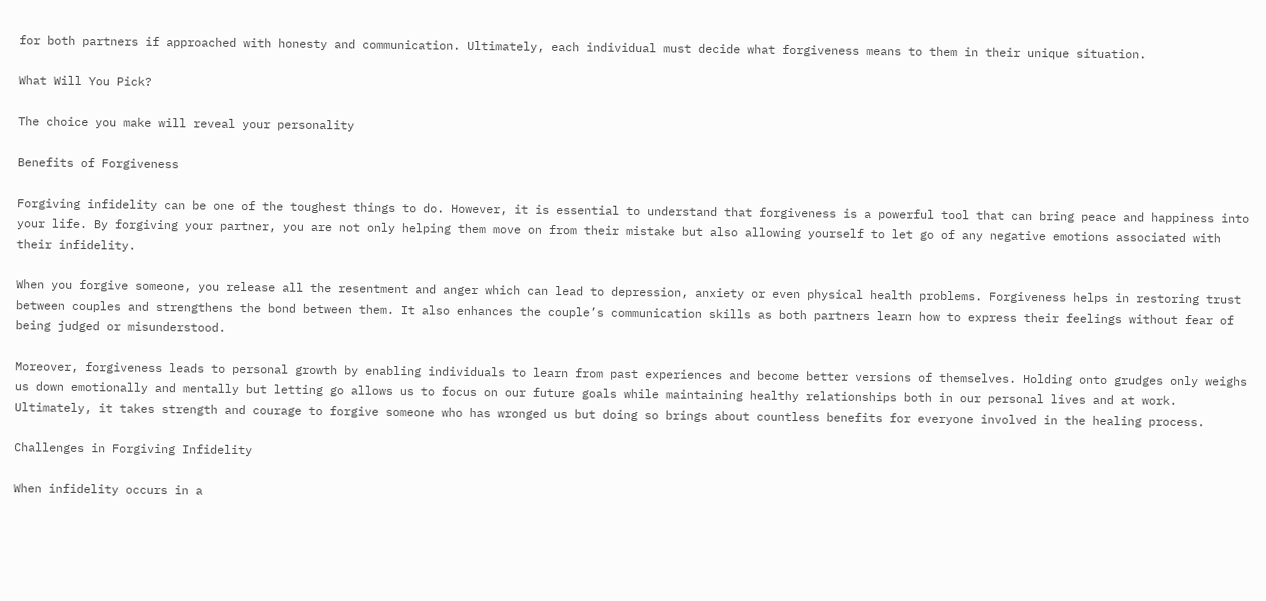for both partners if approached with honesty and communication. Ultimately, each individual must decide what forgiveness means to them in their unique situation.

What Will You Pick?

The choice you make will reveal your personality

Benefits of Forgiveness

Forgiving infidelity can be one of the toughest things to do. However, it is essential to understand that forgiveness is a powerful tool that can bring peace and happiness into your life. By forgiving your partner, you are not only helping them move on from their mistake but also allowing yourself to let go of any negative emotions associated with their infidelity.

When you forgive someone, you release all the resentment and anger which can lead to depression, anxiety or even physical health problems. Forgiveness helps in restoring trust between couples and strengthens the bond between them. It also enhances the couple’s communication skills as both partners learn how to express their feelings without fear of being judged or misunderstood.

Moreover, forgiveness leads to personal growth by enabling individuals to learn from past experiences and become better versions of themselves. Holding onto grudges only weighs us down emotionally and mentally but letting go allows us to focus on our future goals while maintaining healthy relationships both in our personal lives and at work. Ultimately, it takes strength and courage to forgive someone who has wronged us but doing so brings about countless benefits for everyone involved in the healing process.

Challenges in Forgiving Infidelity

When infidelity occurs in a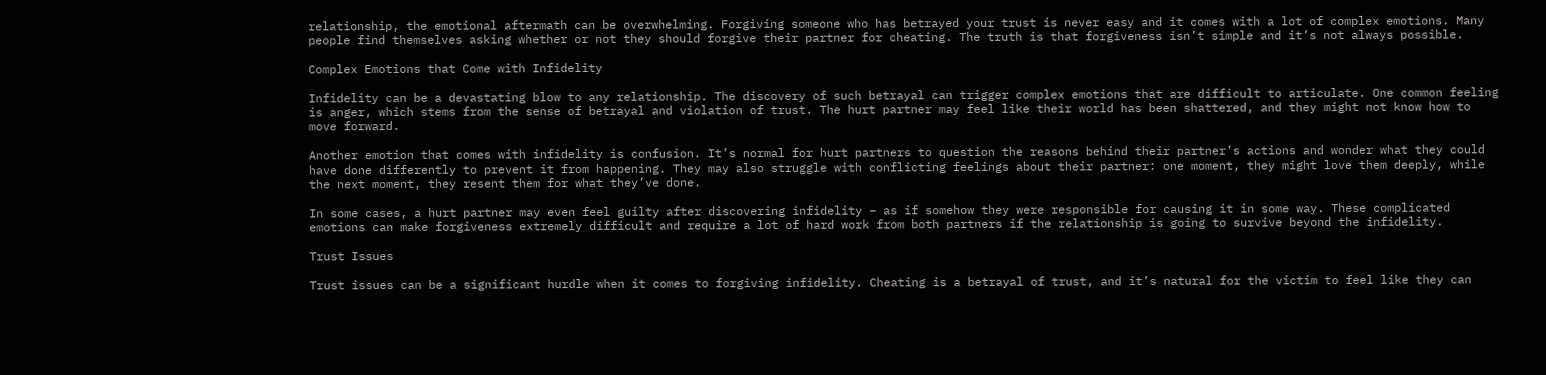relationship, the emotional aftermath can be overwhelming. Forgiving someone who has betrayed your trust is never easy and it comes with a lot of complex emotions. Many people find themselves asking whether or not they should forgive their partner for cheating. The truth is that forgiveness isn’t simple and it’s not always possible.

Complex Emotions that Come with Infidelity

Infidelity can be a devastating blow to any relationship. The discovery of such betrayal can trigger complex emotions that are difficult to articulate. One common feeling is anger, which stems from the sense of betrayal and violation of trust. The hurt partner may feel like their world has been shattered, and they might not know how to move forward.

Another emotion that comes with infidelity is confusion. It’s normal for hurt partners to question the reasons behind their partner’s actions and wonder what they could have done differently to prevent it from happening. They may also struggle with conflicting feelings about their partner: one moment, they might love them deeply, while the next moment, they resent them for what they’ve done.

In some cases, a hurt partner may even feel guilty after discovering infidelity – as if somehow they were responsible for causing it in some way. These complicated emotions can make forgiveness extremely difficult and require a lot of hard work from both partners if the relationship is going to survive beyond the infidelity.

Trust Issues

Trust issues can be a significant hurdle when it comes to forgiving infidelity. Cheating is a betrayal of trust, and it’s natural for the victim to feel like they can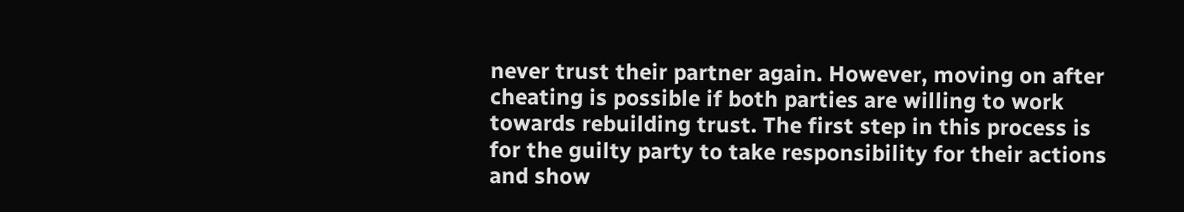never trust their partner again. However, moving on after cheating is possible if both parties are willing to work towards rebuilding trust. The first step in this process is for the guilty party to take responsibility for their actions and show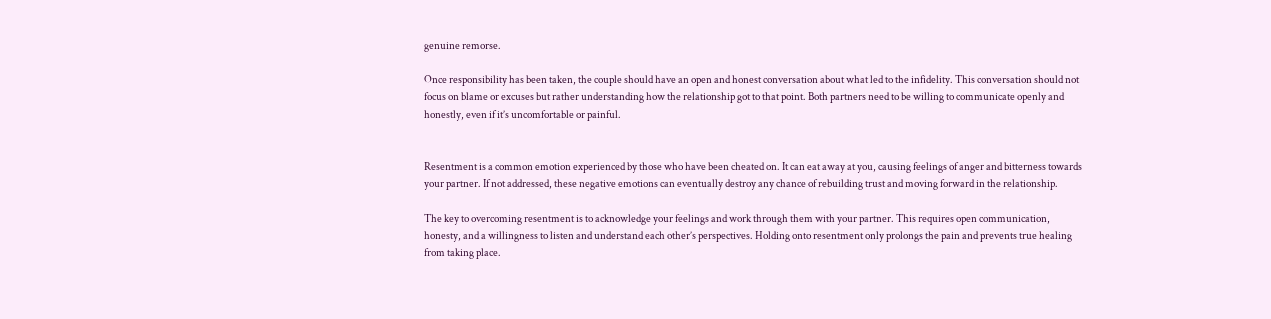genuine remorse.

Once responsibility has been taken, the couple should have an open and honest conversation about what led to the infidelity. This conversation should not focus on blame or excuses but rather understanding how the relationship got to that point. Both partners need to be willing to communicate openly and honestly, even if it’s uncomfortable or painful.


Resentment is a common emotion experienced by those who have been cheated on. It can eat away at you, causing feelings of anger and bitterness towards your partner. If not addressed, these negative emotions can eventually destroy any chance of rebuilding trust and moving forward in the relationship.

The key to overcoming resentment is to acknowledge your feelings and work through them with your partner. This requires open communication, honesty, and a willingness to listen and understand each other’s perspectives. Holding onto resentment only prolongs the pain and prevents true healing from taking place.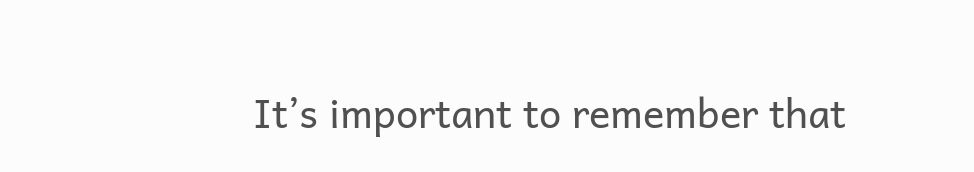It’s important to remember that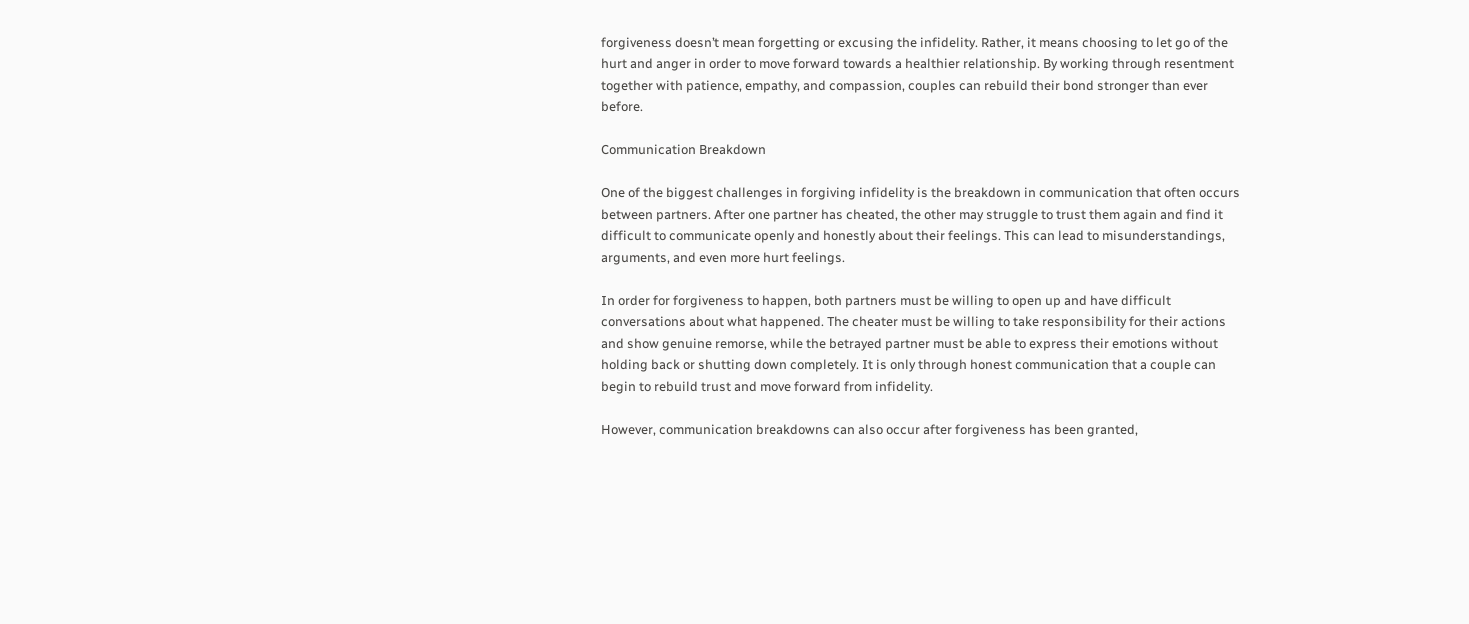forgiveness doesn’t mean forgetting or excusing the infidelity. Rather, it means choosing to let go of the hurt and anger in order to move forward towards a healthier relationship. By working through resentment together with patience, empathy, and compassion, couples can rebuild their bond stronger than ever before.

Communication Breakdown

One of the biggest challenges in forgiving infidelity is the breakdown in communication that often occurs between partners. After one partner has cheated, the other may struggle to trust them again and find it difficult to communicate openly and honestly about their feelings. This can lead to misunderstandings, arguments, and even more hurt feelings.

In order for forgiveness to happen, both partners must be willing to open up and have difficult conversations about what happened. The cheater must be willing to take responsibility for their actions and show genuine remorse, while the betrayed partner must be able to express their emotions without holding back or shutting down completely. It is only through honest communication that a couple can begin to rebuild trust and move forward from infidelity.

However, communication breakdowns can also occur after forgiveness has been granted,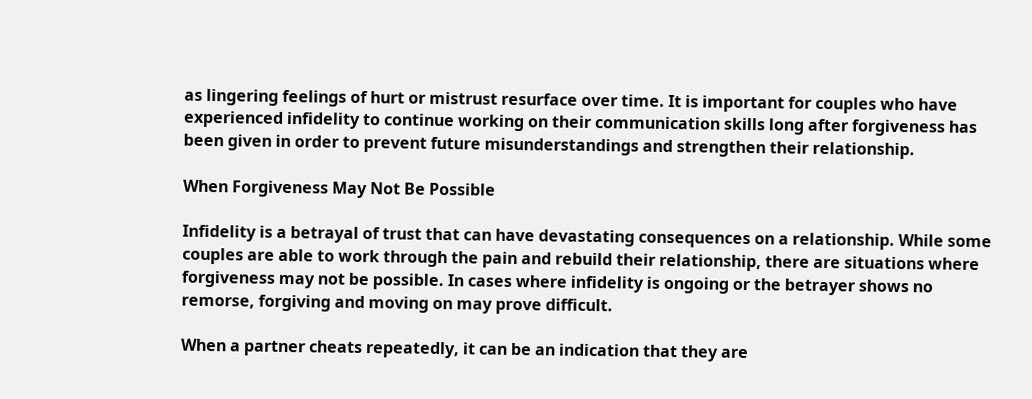as lingering feelings of hurt or mistrust resurface over time. It is important for couples who have experienced infidelity to continue working on their communication skills long after forgiveness has been given in order to prevent future misunderstandings and strengthen their relationship.

When Forgiveness May Not Be Possible

Infidelity is a betrayal of trust that can have devastating consequences on a relationship. While some couples are able to work through the pain and rebuild their relationship, there are situations where forgiveness may not be possible. In cases where infidelity is ongoing or the betrayer shows no remorse, forgiving and moving on may prove difficult.

When a partner cheats repeatedly, it can be an indication that they are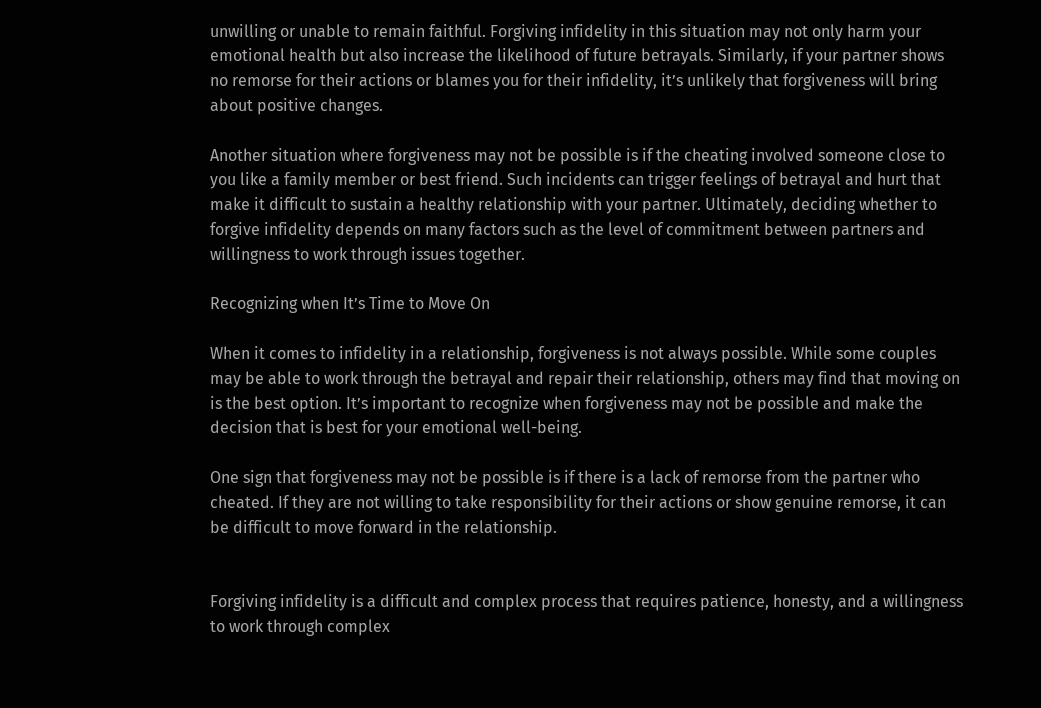unwilling or unable to remain faithful. Forgiving infidelity in this situation may not only harm your emotional health but also increase the likelihood of future betrayals. Similarly, if your partner shows no remorse for their actions or blames you for their infidelity, it’s unlikely that forgiveness will bring about positive changes.

Another situation where forgiveness may not be possible is if the cheating involved someone close to you like a family member or best friend. Such incidents can trigger feelings of betrayal and hurt that make it difficult to sustain a healthy relationship with your partner. Ultimately, deciding whether to forgive infidelity depends on many factors such as the level of commitment between partners and willingness to work through issues together.

Recognizing when It’s Time to Move On

When it comes to infidelity in a relationship, forgiveness is not always possible. While some couples may be able to work through the betrayal and repair their relationship, others may find that moving on is the best option. It’s important to recognize when forgiveness may not be possible and make the decision that is best for your emotional well-being.

One sign that forgiveness may not be possible is if there is a lack of remorse from the partner who cheated. If they are not willing to take responsibility for their actions or show genuine remorse, it can be difficult to move forward in the relationship.


Forgiving infidelity is a difficult and complex process that requires patience, honesty, and a willingness to work through complex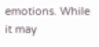emotions. While it may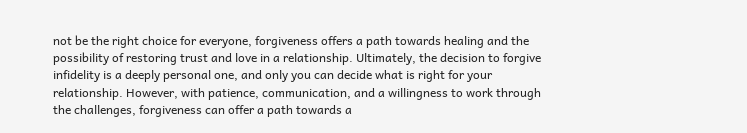not be the right choice for everyone, forgiveness offers a path towards healing and the possibility of restoring trust and love in a relationship. Ultimately, the decision to forgive infidelity is a deeply personal one, and only you can decide what is right for your relationship. However, with patience, communication, and a willingness to work through the challenges, forgiveness can offer a path towards a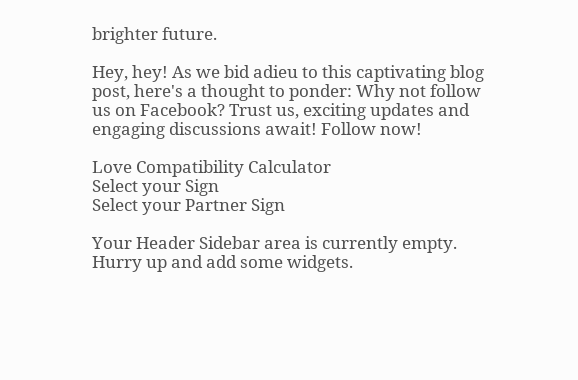brighter future.

Hey, hey! As we bid adieu to this captivating blog post, here's a thought to ponder: Why not follow us on Facebook? Trust us, exciting updates and engaging discussions await! Follow now!

Love Compatibility Calculator
Select your Sign
Select your Partner Sign

Your Header Sidebar area is currently empty. Hurry up and add some widgets.